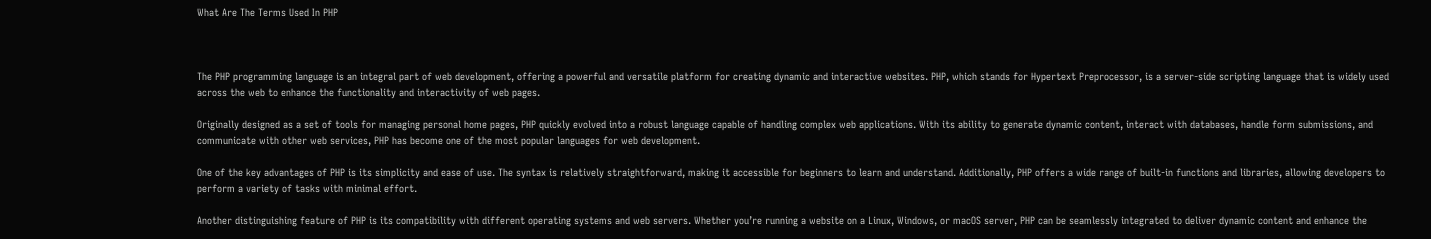What Are The Terms Used In PHP



The PHP programming language is an integral part of web development, offering a powerful and versatile platform for creating dynamic and interactive websites. PHP, which stands for Hypertext Preprocessor, is a server-side scripting language that is widely used across the web to enhance the functionality and interactivity of web pages.

Originally designed as a set of tools for managing personal home pages, PHP quickly evolved into a robust language capable of handling complex web applications. With its ability to generate dynamic content, interact with databases, handle form submissions, and communicate with other web services, PHP has become one of the most popular languages for web development.

One of the key advantages of PHP is its simplicity and ease of use. The syntax is relatively straightforward, making it accessible for beginners to learn and understand. Additionally, PHP offers a wide range of built-in functions and libraries, allowing developers to perform a variety of tasks with minimal effort.

Another distinguishing feature of PHP is its compatibility with different operating systems and web servers. Whether you’re running a website on a Linux, Windows, or macOS server, PHP can be seamlessly integrated to deliver dynamic content and enhance the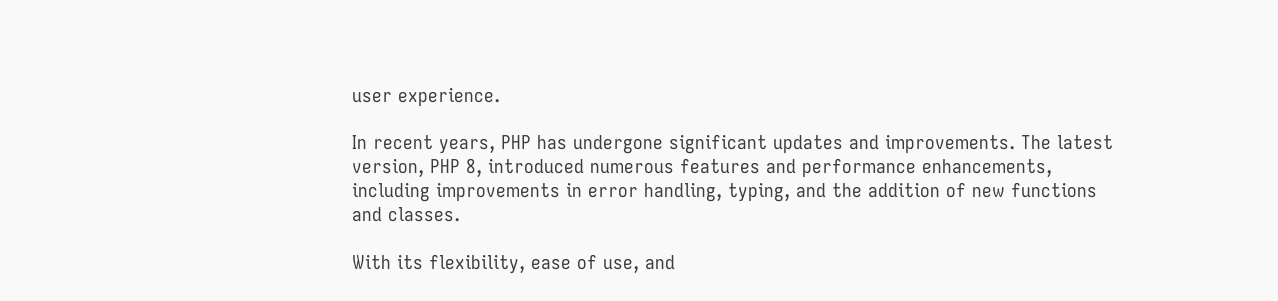user experience.

In recent years, PHP has undergone significant updates and improvements. The latest version, PHP 8, introduced numerous features and performance enhancements, including improvements in error handling, typing, and the addition of new functions and classes.

With its flexibility, ease of use, and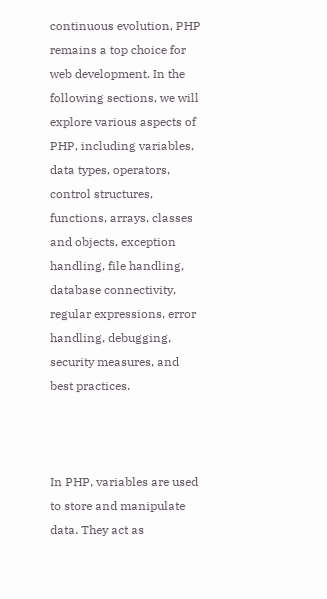continuous evolution, PHP remains a top choice for web development. In the following sections, we will explore various aspects of PHP, including variables, data types, operators, control structures, functions, arrays, classes and objects, exception handling, file handling, database connectivity, regular expressions, error handling, debugging, security measures, and best practices.



In PHP, variables are used to store and manipulate data. They act as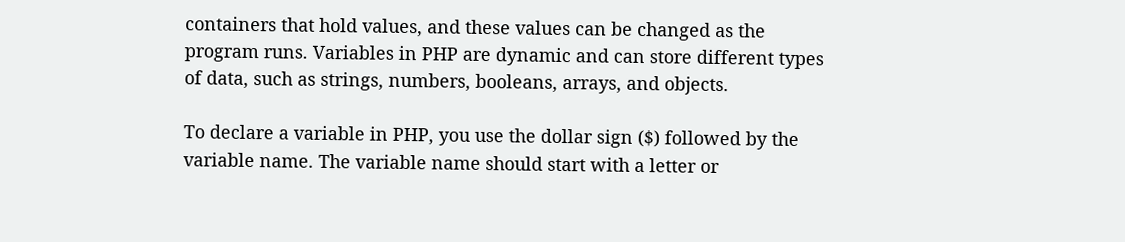containers that hold values, and these values can be changed as the program runs. Variables in PHP are dynamic and can store different types of data, such as strings, numbers, booleans, arrays, and objects.

To declare a variable in PHP, you use the dollar sign ($) followed by the variable name. The variable name should start with a letter or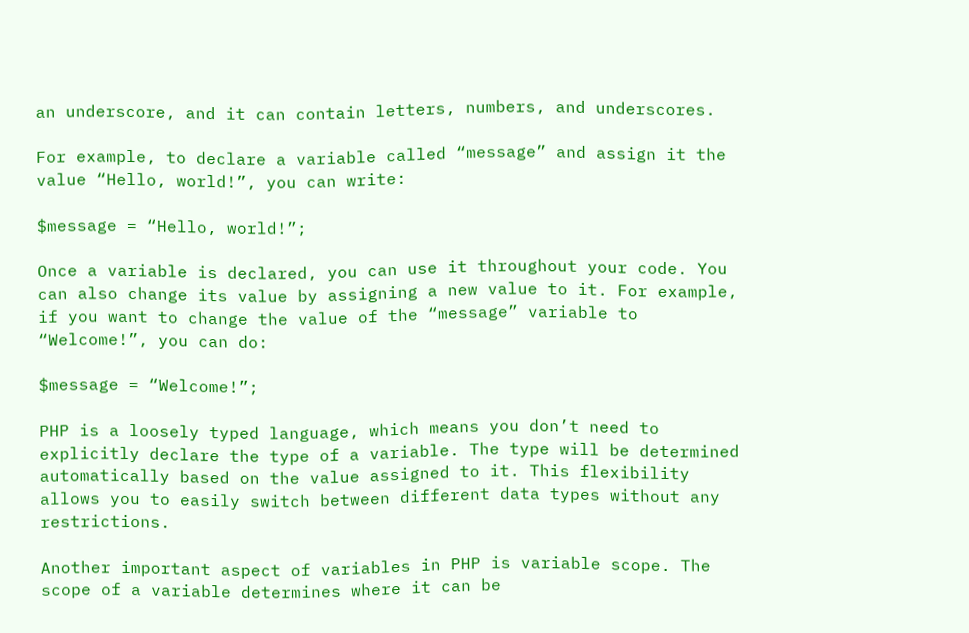an underscore, and it can contain letters, numbers, and underscores.

For example, to declare a variable called “message” and assign it the value “Hello, world!”, you can write:

$message = “Hello, world!”;

Once a variable is declared, you can use it throughout your code. You can also change its value by assigning a new value to it. For example, if you want to change the value of the “message” variable to “Welcome!”, you can do:

$message = “Welcome!”;

PHP is a loosely typed language, which means you don’t need to explicitly declare the type of a variable. The type will be determined automatically based on the value assigned to it. This flexibility allows you to easily switch between different data types without any restrictions.

Another important aspect of variables in PHP is variable scope. The scope of a variable determines where it can be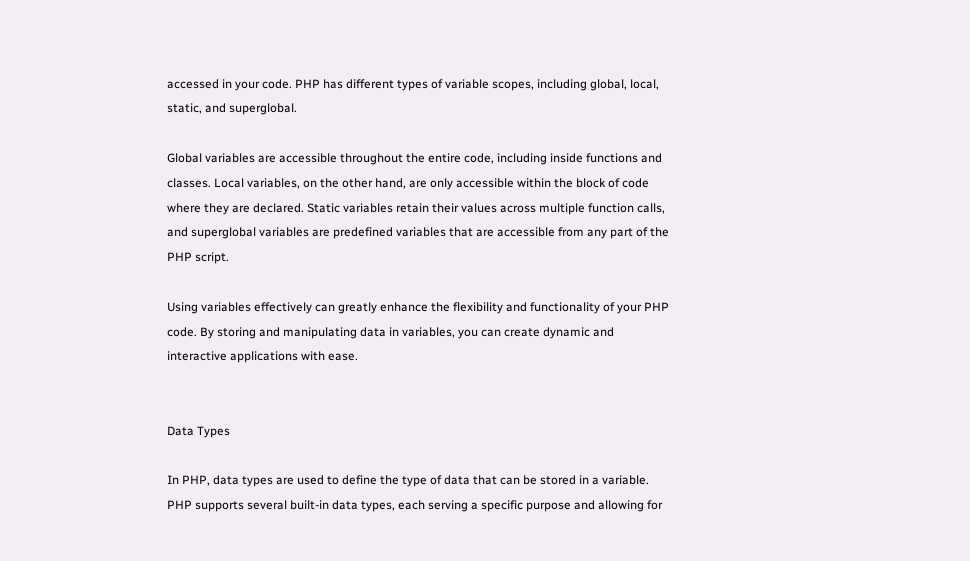accessed in your code. PHP has different types of variable scopes, including global, local, static, and superglobal.

Global variables are accessible throughout the entire code, including inside functions and classes. Local variables, on the other hand, are only accessible within the block of code where they are declared. Static variables retain their values across multiple function calls, and superglobal variables are predefined variables that are accessible from any part of the PHP script.

Using variables effectively can greatly enhance the flexibility and functionality of your PHP code. By storing and manipulating data in variables, you can create dynamic and interactive applications with ease.


Data Types

In PHP, data types are used to define the type of data that can be stored in a variable. PHP supports several built-in data types, each serving a specific purpose and allowing for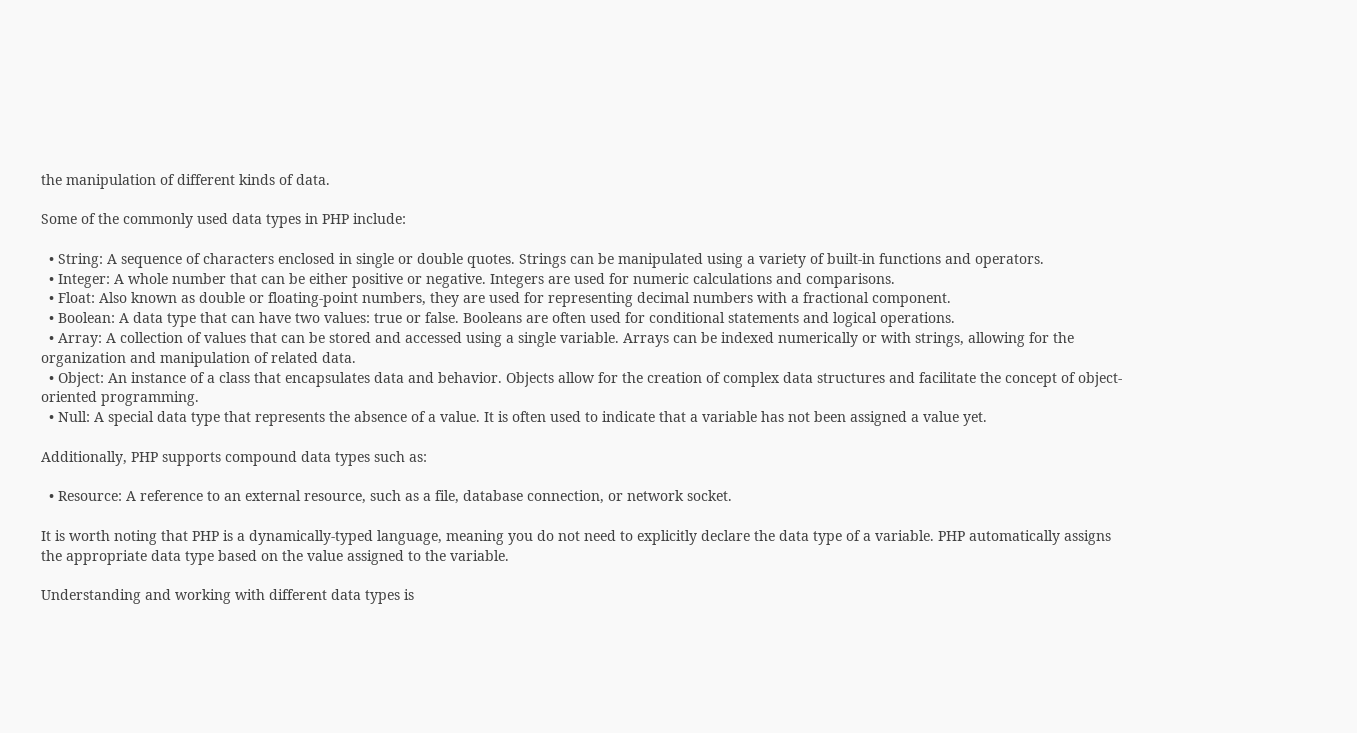the manipulation of different kinds of data.

Some of the commonly used data types in PHP include:

  • String: A sequence of characters enclosed in single or double quotes. Strings can be manipulated using a variety of built-in functions and operators.
  • Integer: A whole number that can be either positive or negative. Integers are used for numeric calculations and comparisons.
  • Float: Also known as double or floating-point numbers, they are used for representing decimal numbers with a fractional component.
  • Boolean: A data type that can have two values: true or false. Booleans are often used for conditional statements and logical operations.
  • Array: A collection of values that can be stored and accessed using a single variable. Arrays can be indexed numerically or with strings, allowing for the organization and manipulation of related data.
  • Object: An instance of a class that encapsulates data and behavior. Objects allow for the creation of complex data structures and facilitate the concept of object-oriented programming.
  • Null: A special data type that represents the absence of a value. It is often used to indicate that a variable has not been assigned a value yet.

Additionally, PHP supports compound data types such as:

  • Resource: A reference to an external resource, such as a file, database connection, or network socket.

It is worth noting that PHP is a dynamically-typed language, meaning you do not need to explicitly declare the data type of a variable. PHP automatically assigns the appropriate data type based on the value assigned to the variable.

Understanding and working with different data types is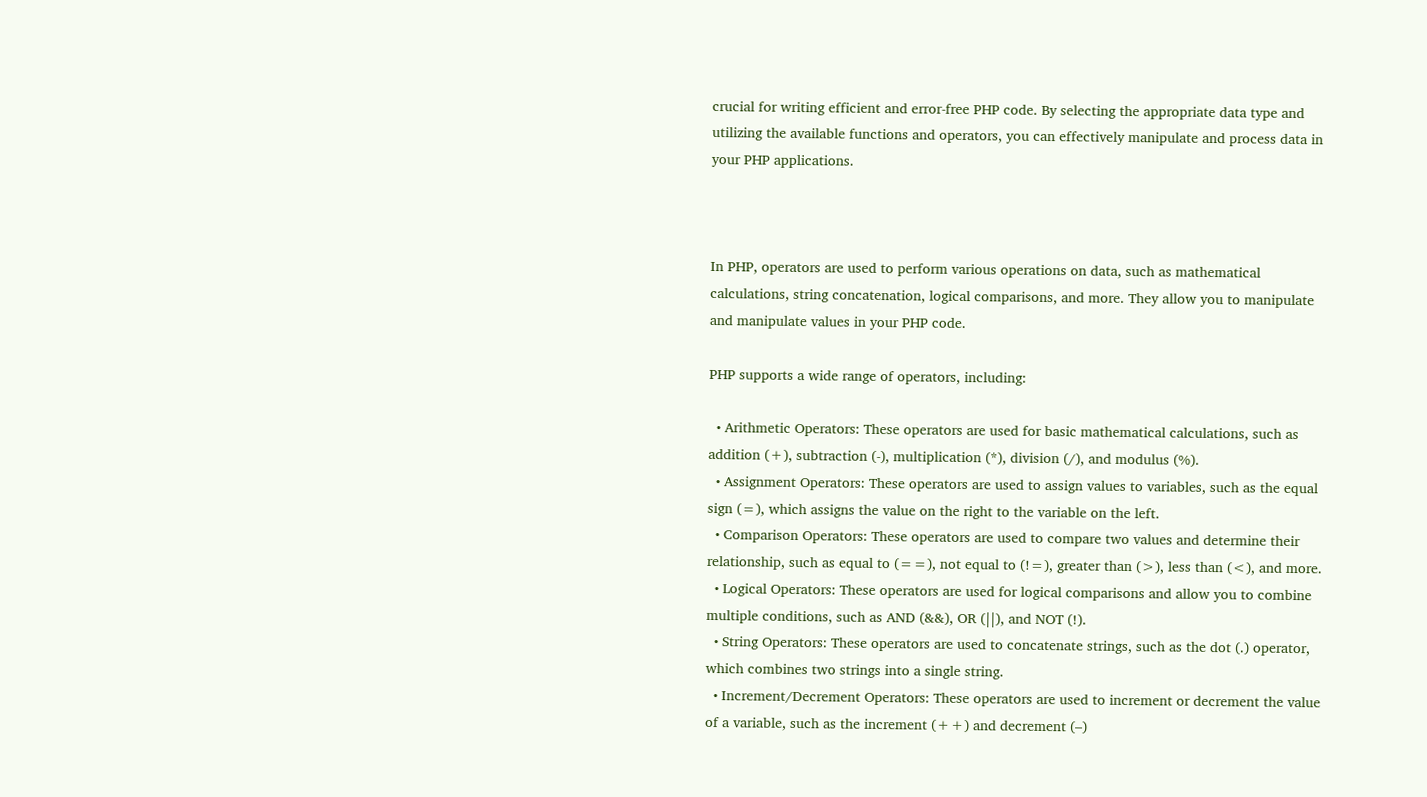crucial for writing efficient and error-free PHP code. By selecting the appropriate data type and utilizing the available functions and operators, you can effectively manipulate and process data in your PHP applications.



In PHP, operators are used to perform various operations on data, such as mathematical calculations, string concatenation, logical comparisons, and more. They allow you to manipulate and manipulate values in your PHP code.

PHP supports a wide range of operators, including:

  • Arithmetic Operators: These operators are used for basic mathematical calculations, such as addition (+), subtraction (-), multiplication (*), division (/), and modulus (%).
  • Assignment Operators: These operators are used to assign values to variables, such as the equal sign (=), which assigns the value on the right to the variable on the left.
  • Comparison Operators: These operators are used to compare two values and determine their relationship, such as equal to (==), not equal to (!=), greater than (>), less than (<), and more.
  • Logical Operators: These operators are used for logical comparisons and allow you to combine multiple conditions, such as AND (&&), OR (||), and NOT (!).
  • String Operators: These operators are used to concatenate strings, such as the dot (.) operator, which combines two strings into a single string.
  • Increment/Decrement Operators: These operators are used to increment or decrement the value of a variable, such as the increment (++) and decrement (–)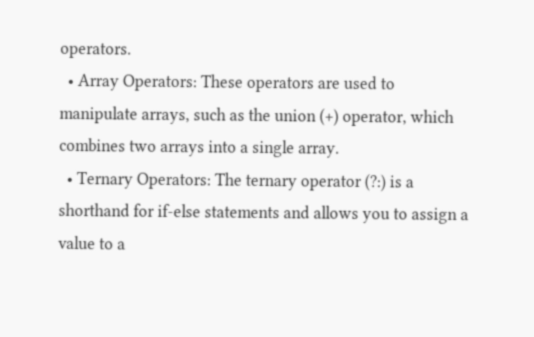operators.
  • Array Operators: These operators are used to manipulate arrays, such as the union (+) operator, which combines two arrays into a single array.
  • Ternary Operators: The ternary operator (?:) is a shorthand for if-else statements and allows you to assign a value to a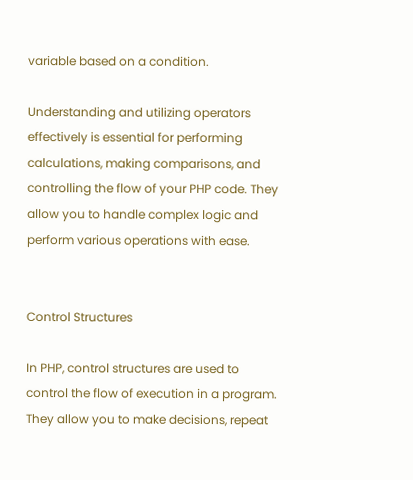variable based on a condition.

Understanding and utilizing operators effectively is essential for performing calculations, making comparisons, and controlling the flow of your PHP code. They allow you to handle complex logic and perform various operations with ease.


Control Structures

In PHP, control structures are used to control the flow of execution in a program. They allow you to make decisions, repeat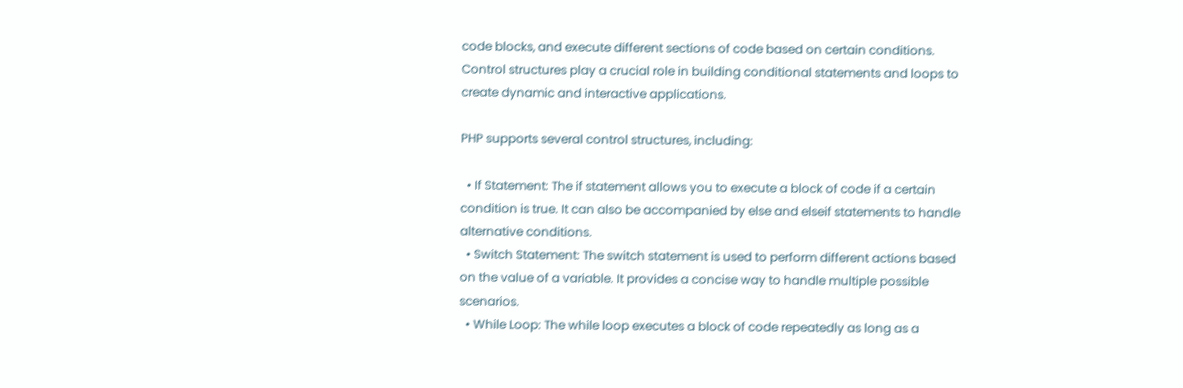code blocks, and execute different sections of code based on certain conditions. Control structures play a crucial role in building conditional statements and loops to create dynamic and interactive applications.

PHP supports several control structures, including:

  • If Statement: The if statement allows you to execute a block of code if a certain condition is true. It can also be accompanied by else and elseif statements to handle alternative conditions.
  • Switch Statement: The switch statement is used to perform different actions based on the value of a variable. It provides a concise way to handle multiple possible scenarios.
  • While Loop: The while loop executes a block of code repeatedly as long as a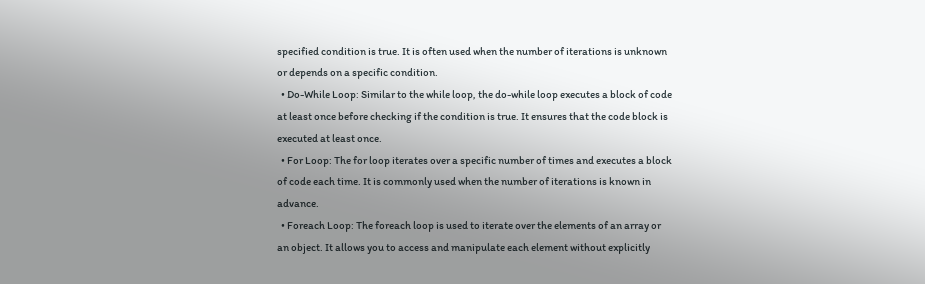specified condition is true. It is often used when the number of iterations is unknown or depends on a specific condition.
  • Do-While Loop: Similar to the while loop, the do-while loop executes a block of code at least once before checking if the condition is true. It ensures that the code block is executed at least once.
  • For Loop: The for loop iterates over a specific number of times and executes a block of code each time. It is commonly used when the number of iterations is known in advance.
  • Foreach Loop: The foreach loop is used to iterate over the elements of an array or an object. It allows you to access and manipulate each element without explicitly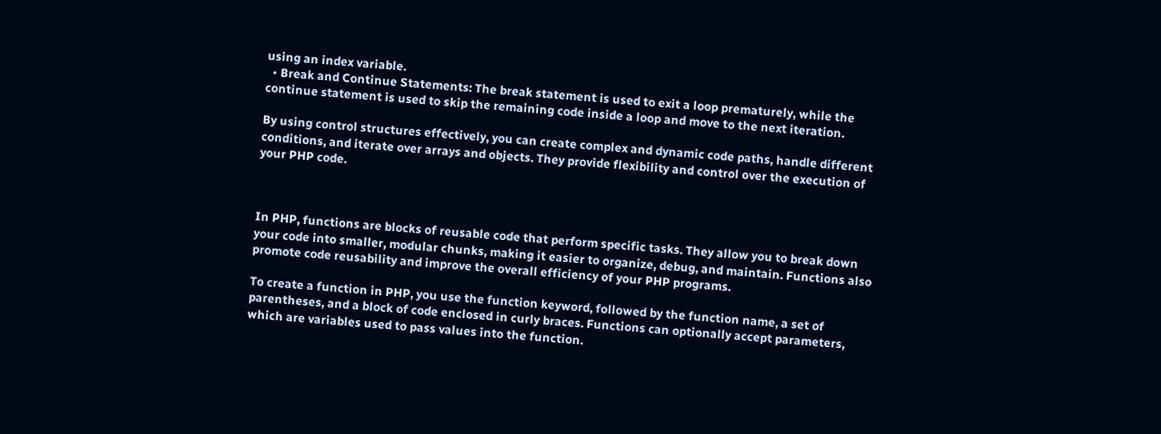using an index variable.
  • Break and Continue Statements: The break statement is used to exit a loop prematurely, while the continue statement is used to skip the remaining code inside a loop and move to the next iteration.

By using control structures effectively, you can create complex and dynamic code paths, handle different conditions, and iterate over arrays and objects. They provide flexibility and control over the execution of your PHP code.



In PHP, functions are blocks of reusable code that perform specific tasks. They allow you to break down your code into smaller, modular chunks, making it easier to organize, debug, and maintain. Functions also promote code reusability and improve the overall efficiency of your PHP programs.

To create a function in PHP, you use the function keyword, followed by the function name, a set of parentheses, and a block of code enclosed in curly braces. Functions can optionally accept parameters, which are variables used to pass values into the function.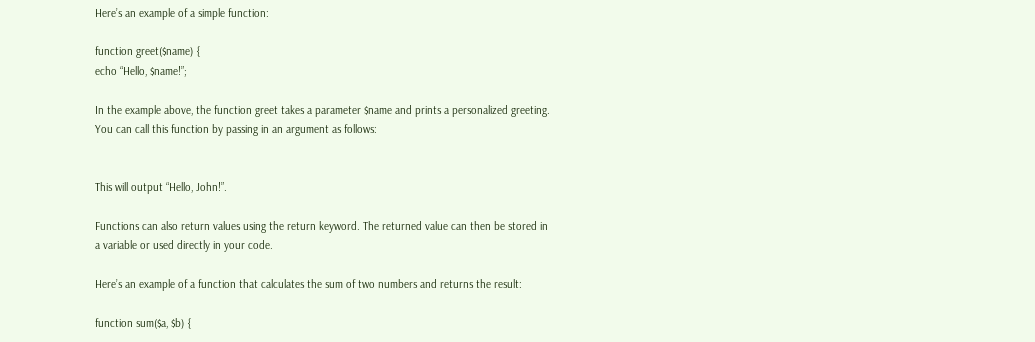Here’s an example of a simple function:

function greet($name) {
echo “Hello, $name!”;

In the example above, the function greet takes a parameter $name and prints a personalized greeting. You can call this function by passing in an argument as follows:


This will output “Hello, John!”.

Functions can also return values using the return keyword. The returned value can then be stored in a variable or used directly in your code.

Here’s an example of a function that calculates the sum of two numbers and returns the result:

function sum($a, $b) {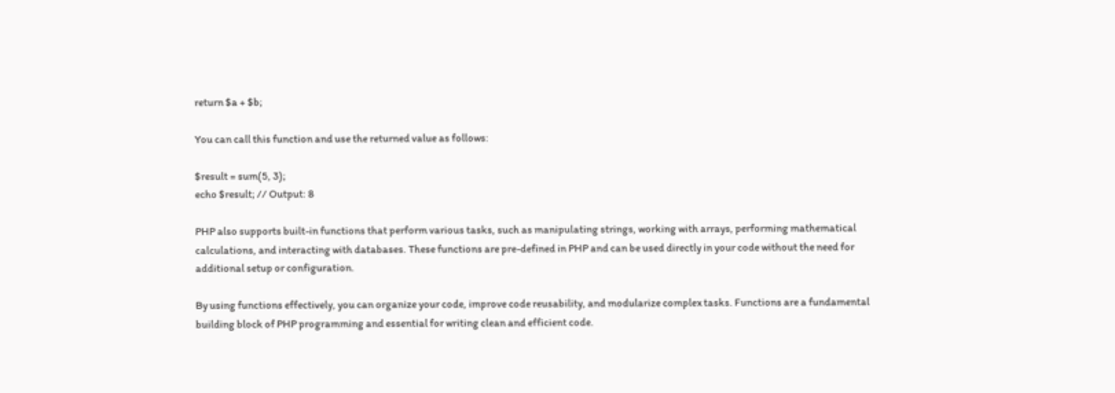return $a + $b;

You can call this function and use the returned value as follows:

$result = sum(5, 3);
echo $result; // Output: 8

PHP also supports built-in functions that perform various tasks, such as manipulating strings, working with arrays, performing mathematical calculations, and interacting with databases. These functions are pre-defined in PHP and can be used directly in your code without the need for additional setup or configuration.

By using functions effectively, you can organize your code, improve code reusability, and modularize complex tasks. Functions are a fundamental building block of PHP programming and essential for writing clean and efficient code.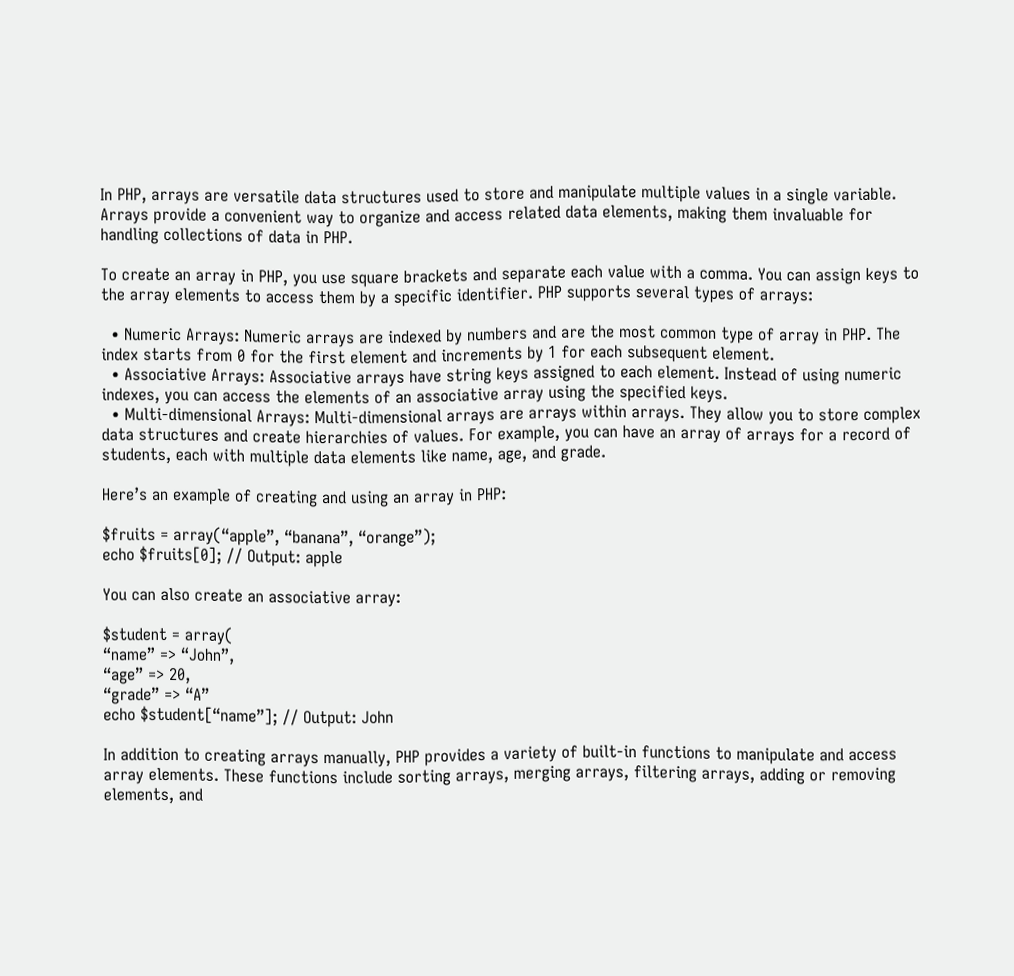In PHP, arrays are versatile data structures used to store and manipulate multiple values in a single variable. Arrays provide a convenient way to organize and access related data elements, making them invaluable for handling collections of data in PHP.

To create an array in PHP, you use square brackets and separate each value with a comma. You can assign keys to the array elements to access them by a specific identifier. PHP supports several types of arrays:

  • Numeric Arrays: Numeric arrays are indexed by numbers and are the most common type of array in PHP. The index starts from 0 for the first element and increments by 1 for each subsequent element.
  • Associative Arrays: Associative arrays have string keys assigned to each element. Instead of using numeric indexes, you can access the elements of an associative array using the specified keys.
  • Multi-dimensional Arrays: Multi-dimensional arrays are arrays within arrays. They allow you to store complex data structures and create hierarchies of values. For example, you can have an array of arrays for a record of students, each with multiple data elements like name, age, and grade.

Here’s an example of creating and using an array in PHP:

$fruits = array(“apple”, “banana”, “orange”);
echo $fruits[0]; // Output: apple

You can also create an associative array:

$student = array(
“name” => “John”,
“age” => 20,
“grade” => “A”
echo $student[“name”]; // Output: John

In addition to creating arrays manually, PHP provides a variety of built-in functions to manipulate and access array elements. These functions include sorting arrays, merging arrays, filtering arrays, adding or removing elements, and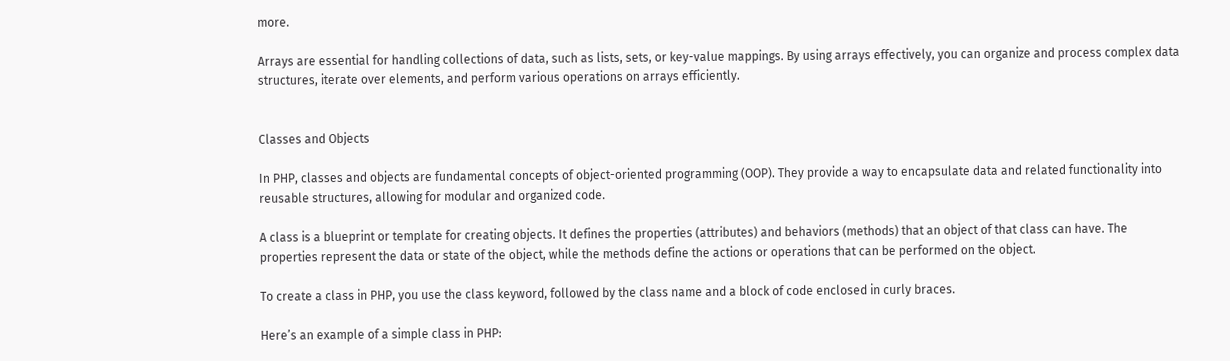more.

Arrays are essential for handling collections of data, such as lists, sets, or key-value mappings. By using arrays effectively, you can organize and process complex data structures, iterate over elements, and perform various operations on arrays efficiently.


Classes and Objects

In PHP, classes and objects are fundamental concepts of object-oriented programming (OOP). They provide a way to encapsulate data and related functionality into reusable structures, allowing for modular and organized code.

A class is a blueprint or template for creating objects. It defines the properties (attributes) and behaviors (methods) that an object of that class can have. The properties represent the data or state of the object, while the methods define the actions or operations that can be performed on the object.

To create a class in PHP, you use the class keyword, followed by the class name and a block of code enclosed in curly braces.

Here’s an example of a simple class in PHP: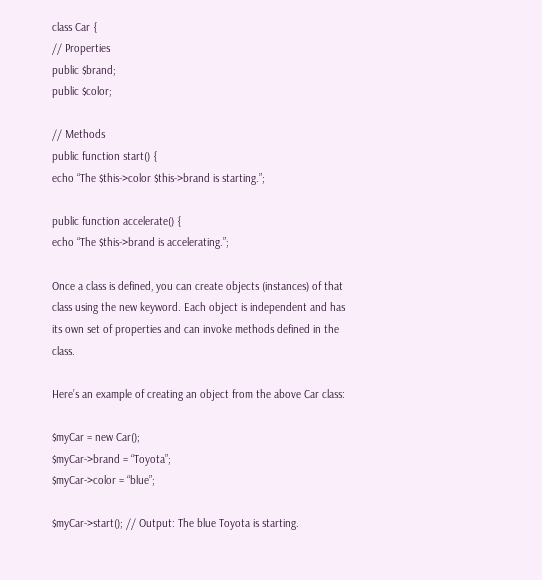class Car {
// Properties
public $brand;
public $color;

// Methods
public function start() {
echo “The $this->color $this->brand is starting.”;

public function accelerate() {
echo “The $this->brand is accelerating.”;

Once a class is defined, you can create objects (instances) of that class using the new keyword. Each object is independent and has its own set of properties and can invoke methods defined in the class.

Here’s an example of creating an object from the above Car class:

$myCar = new Car();
$myCar->brand = “Toyota”;
$myCar->color = “blue”;

$myCar->start(); // Output: The blue Toyota is starting.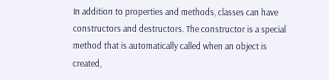In addition to properties and methods, classes can have constructors and destructors. The constructor is a special method that is automatically called when an object is created,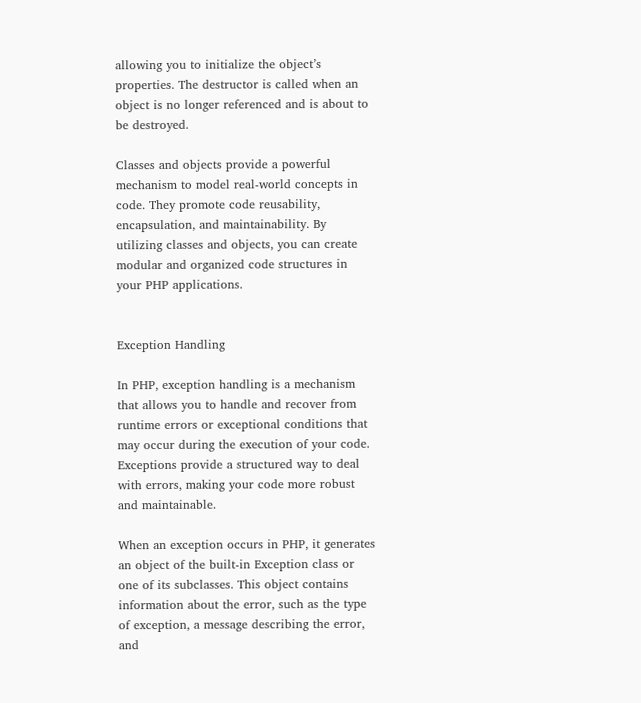allowing you to initialize the object’s properties. The destructor is called when an object is no longer referenced and is about to be destroyed.

Classes and objects provide a powerful mechanism to model real-world concepts in code. They promote code reusability, encapsulation, and maintainability. By utilizing classes and objects, you can create modular and organized code structures in your PHP applications.


Exception Handling

In PHP, exception handling is a mechanism that allows you to handle and recover from runtime errors or exceptional conditions that may occur during the execution of your code. Exceptions provide a structured way to deal with errors, making your code more robust and maintainable.

When an exception occurs in PHP, it generates an object of the built-in Exception class or one of its subclasses. This object contains information about the error, such as the type of exception, a message describing the error, and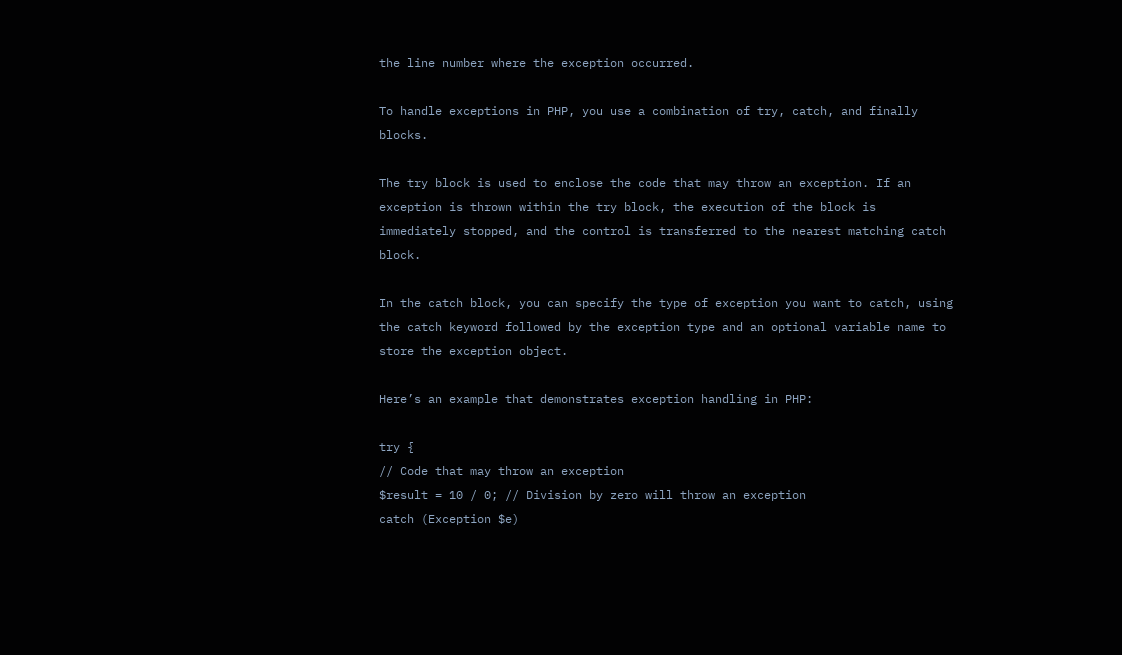the line number where the exception occurred.

To handle exceptions in PHP, you use a combination of try, catch, and finally blocks.

The try block is used to enclose the code that may throw an exception. If an exception is thrown within the try block, the execution of the block is immediately stopped, and the control is transferred to the nearest matching catch block.

In the catch block, you can specify the type of exception you want to catch, using the catch keyword followed by the exception type and an optional variable name to store the exception object.

Here’s an example that demonstrates exception handling in PHP:

try {
// Code that may throw an exception
$result = 10 / 0; // Division by zero will throw an exception
catch (Exception $e)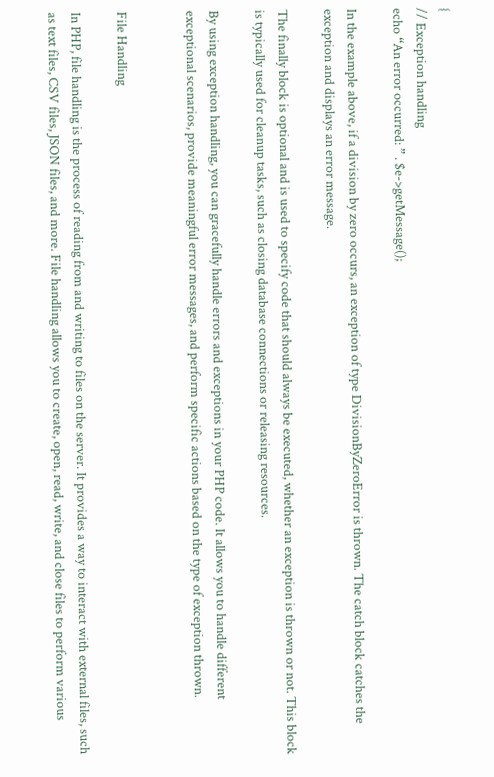{
// Exception handling
echo “An error occurred: ” . $e->getMessage();

In the example above, if a division by zero occurs, an exception of type DivisionByZeroError is thrown. The catch block catches the exception and displays an error message.

The finally block is optional and is used to specify code that should always be executed, whether an exception is thrown or not. This block is typically used for cleanup tasks, such as closing database connections or releasing resources.

By using exception handling, you can gracefully handle errors and exceptions in your PHP code. It allows you to handle different exceptional scenarios, provide meaningful error messages, and perform specific actions based on the type of exception thrown.


File Handling

In PHP, file handling is the process of reading from and writing to files on the server. It provides a way to interact with external files, such as text files, CSV files, JSON files, and more. File handling allows you to create, open, read, write, and close files to perform various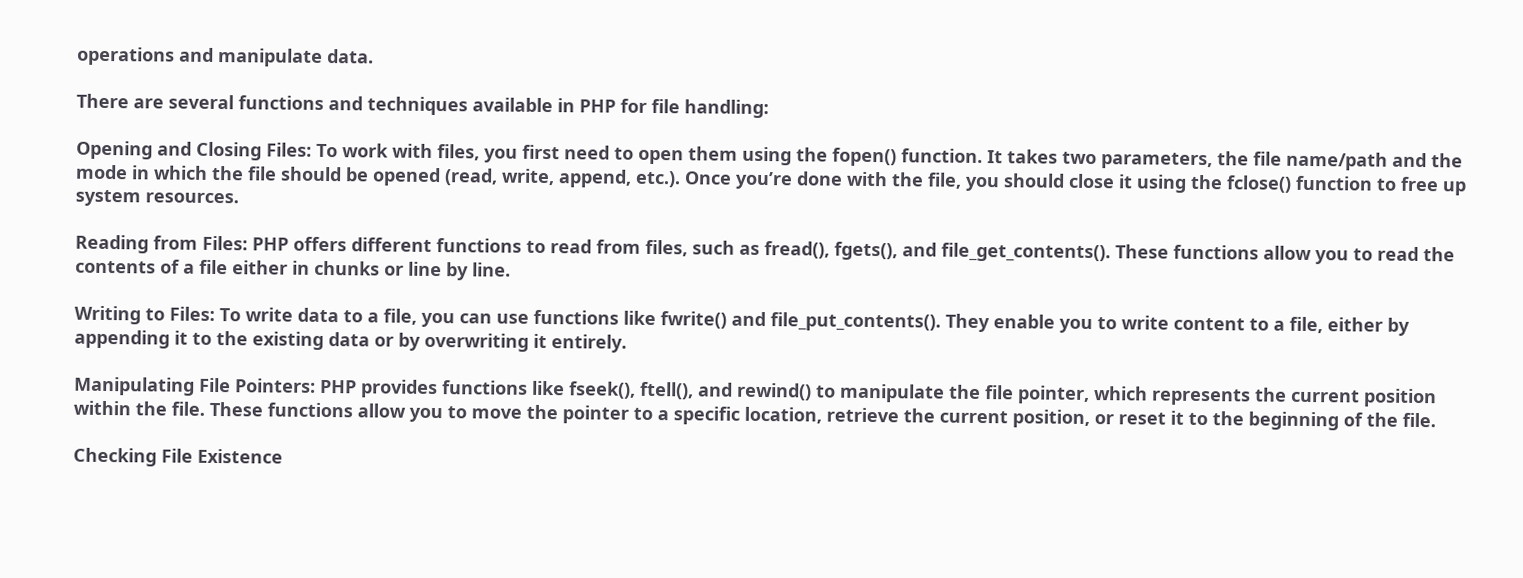operations and manipulate data.

There are several functions and techniques available in PHP for file handling:

Opening and Closing Files: To work with files, you first need to open them using the fopen() function. It takes two parameters, the file name/path and the mode in which the file should be opened (read, write, append, etc.). Once you’re done with the file, you should close it using the fclose() function to free up system resources.

Reading from Files: PHP offers different functions to read from files, such as fread(), fgets(), and file_get_contents(). These functions allow you to read the contents of a file either in chunks or line by line.

Writing to Files: To write data to a file, you can use functions like fwrite() and file_put_contents(). They enable you to write content to a file, either by appending it to the existing data or by overwriting it entirely.

Manipulating File Pointers: PHP provides functions like fseek(), ftell(), and rewind() to manipulate the file pointer, which represents the current position within the file. These functions allow you to move the pointer to a specific location, retrieve the current position, or reset it to the beginning of the file.

Checking File Existence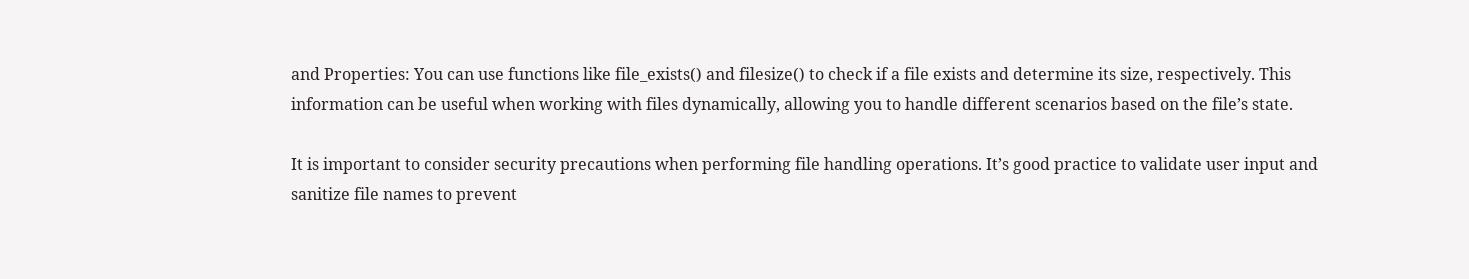and Properties: You can use functions like file_exists() and filesize() to check if a file exists and determine its size, respectively. This information can be useful when working with files dynamically, allowing you to handle different scenarios based on the file’s state.

It is important to consider security precautions when performing file handling operations. It’s good practice to validate user input and sanitize file names to prevent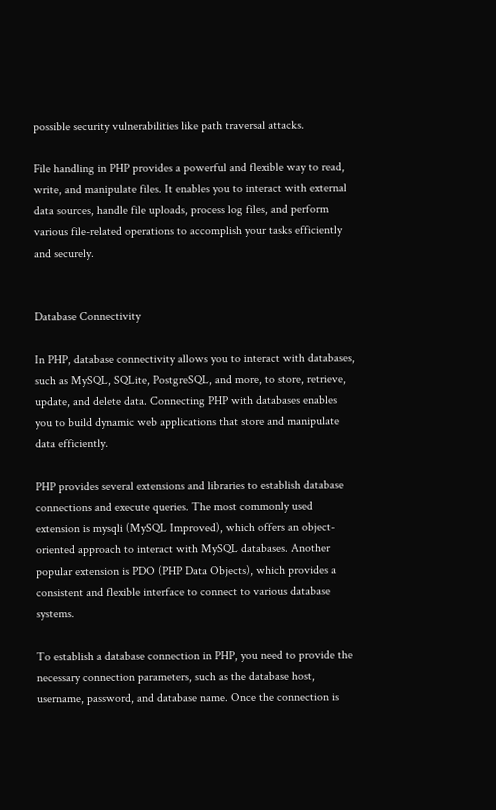possible security vulnerabilities like path traversal attacks.

File handling in PHP provides a powerful and flexible way to read, write, and manipulate files. It enables you to interact with external data sources, handle file uploads, process log files, and perform various file-related operations to accomplish your tasks efficiently and securely.


Database Connectivity

In PHP, database connectivity allows you to interact with databases, such as MySQL, SQLite, PostgreSQL, and more, to store, retrieve, update, and delete data. Connecting PHP with databases enables you to build dynamic web applications that store and manipulate data efficiently.

PHP provides several extensions and libraries to establish database connections and execute queries. The most commonly used extension is mysqli (MySQL Improved), which offers an object-oriented approach to interact with MySQL databases. Another popular extension is PDO (PHP Data Objects), which provides a consistent and flexible interface to connect to various database systems.

To establish a database connection in PHP, you need to provide the necessary connection parameters, such as the database host, username, password, and database name. Once the connection is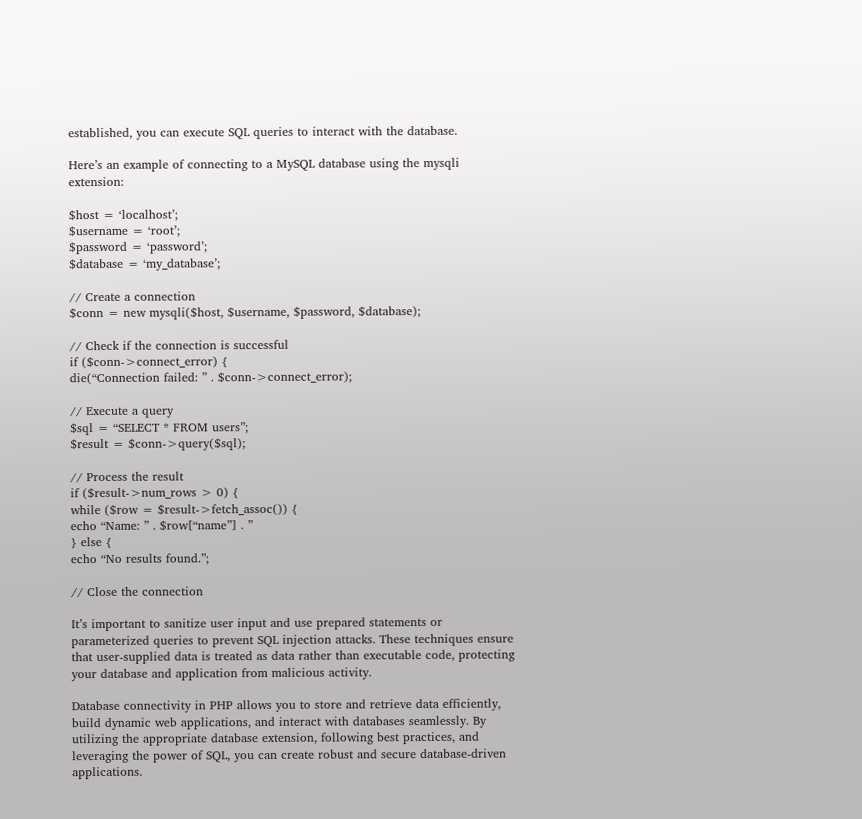established, you can execute SQL queries to interact with the database.

Here’s an example of connecting to a MySQL database using the mysqli extension:

$host = ‘localhost’;
$username = ‘root’;
$password = ‘password’;
$database = ‘my_database’;

// Create a connection
$conn = new mysqli($host, $username, $password, $database);

// Check if the connection is successful
if ($conn->connect_error) {
die(“Connection failed: ” . $conn->connect_error);

// Execute a query
$sql = “SELECT * FROM users”;
$result = $conn->query($sql);

// Process the result
if ($result->num_rows > 0) {
while ($row = $result->fetch_assoc()) {
echo “Name: ” . $row[“name”] . ”
} else {
echo “No results found.”;

// Close the connection

It’s important to sanitize user input and use prepared statements or parameterized queries to prevent SQL injection attacks. These techniques ensure that user-supplied data is treated as data rather than executable code, protecting your database and application from malicious activity.

Database connectivity in PHP allows you to store and retrieve data efficiently, build dynamic web applications, and interact with databases seamlessly. By utilizing the appropriate database extension, following best practices, and leveraging the power of SQL, you can create robust and secure database-driven applications.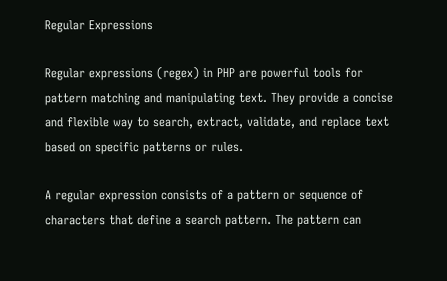Regular Expressions

Regular expressions (regex) in PHP are powerful tools for pattern matching and manipulating text. They provide a concise and flexible way to search, extract, validate, and replace text based on specific patterns or rules.

A regular expression consists of a pattern or sequence of characters that define a search pattern. The pattern can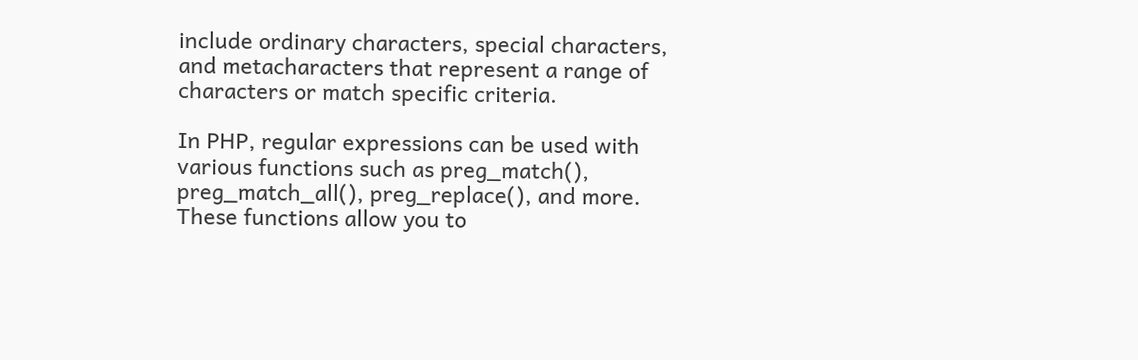include ordinary characters, special characters, and metacharacters that represent a range of characters or match specific criteria.

In PHP, regular expressions can be used with various functions such as preg_match(), preg_match_all(), preg_replace(), and more. These functions allow you to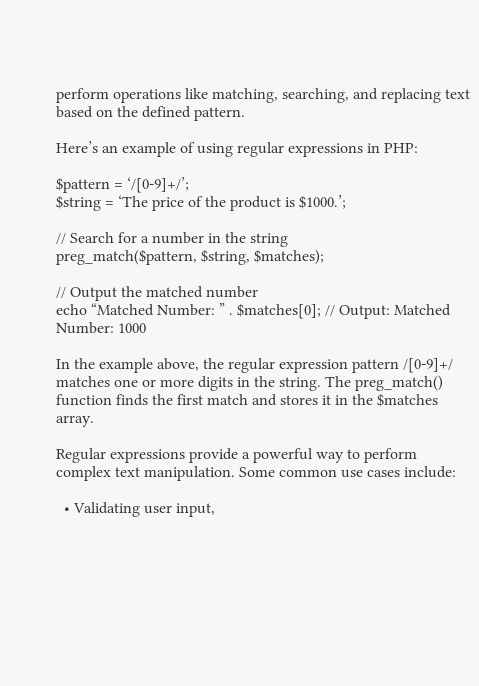perform operations like matching, searching, and replacing text based on the defined pattern.

Here’s an example of using regular expressions in PHP:

$pattern = ‘/[0-9]+/’;
$string = ‘The price of the product is $1000.’;

// Search for a number in the string
preg_match($pattern, $string, $matches);

// Output the matched number
echo “Matched Number: ” . $matches[0]; // Output: Matched Number: 1000

In the example above, the regular expression pattern /[0-9]+/ matches one or more digits in the string. The preg_match() function finds the first match and stores it in the $matches array.

Regular expressions provide a powerful way to perform complex text manipulation. Some common use cases include:

  • Validating user input,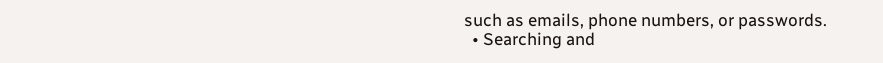such as emails, phone numbers, or passwords.
  • Searching and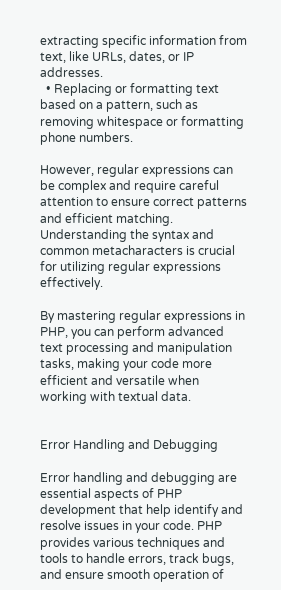extracting specific information from text, like URLs, dates, or IP addresses.
  • Replacing or formatting text based on a pattern, such as removing whitespace or formatting phone numbers.

However, regular expressions can be complex and require careful attention to ensure correct patterns and efficient matching. Understanding the syntax and common metacharacters is crucial for utilizing regular expressions effectively.

By mastering regular expressions in PHP, you can perform advanced text processing and manipulation tasks, making your code more efficient and versatile when working with textual data.


Error Handling and Debugging

Error handling and debugging are essential aspects of PHP development that help identify and resolve issues in your code. PHP provides various techniques and tools to handle errors, track bugs, and ensure smooth operation of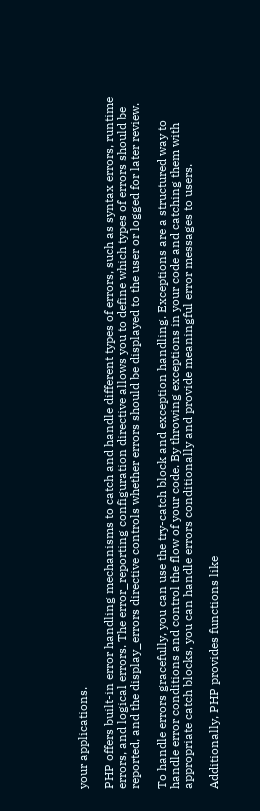your applications.

PHP offers built-in error handling mechanisms to catch and handle different types of errors, such as syntax errors, runtime errors, and logical errors. The error_reporting configuration directive allows you to define which types of errors should be reported, and the display_errors directive controls whether errors should be displayed to the user or logged for later review.

To handle errors gracefully, you can use the try-catch block and exception handling. Exceptions are a structured way to handle error conditions and control the flow of your code. By throwing exceptions in your code and catching them with appropriate catch blocks, you can handle errors conditionally and provide meaningful error messages to users.

Additionally, PHP provides functions like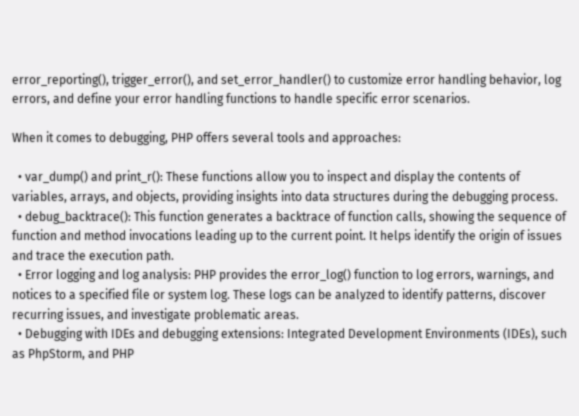error_reporting(), trigger_error(), and set_error_handler() to customize error handling behavior, log errors, and define your error handling functions to handle specific error scenarios.

When it comes to debugging, PHP offers several tools and approaches:

  • var_dump() and print_r(): These functions allow you to inspect and display the contents of variables, arrays, and objects, providing insights into data structures during the debugging process.
  • debug_backtrace(): This function generates a backtrace of function calls, showing the sequence of function and method invocations leading up to the current point. It helps identify the origin of issues and trace the execution path.
  • Error logging and log analysis: PHP provides the error_log() function to log errors, warnings, and notices to a specified file or system log. These logs can be analyzed to identify patterns, discover recurring issues, and investigate problematic areas.
  • Debugging with IDEs and debugging extensions: Integrated Development Environments (IDEs), such as PhpStorm, and PHP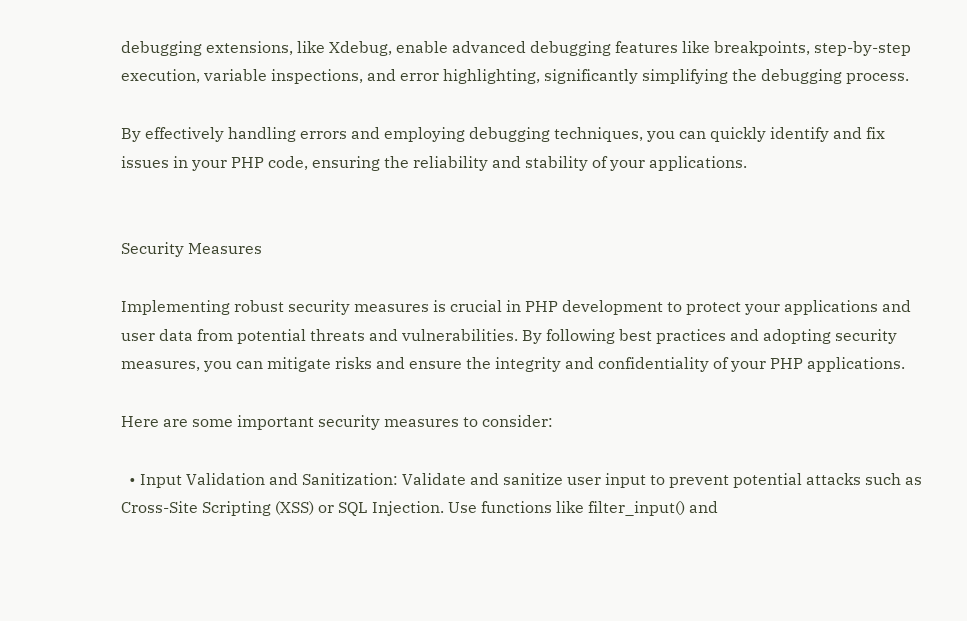debugging extensions, like Xdebug, enable advanced debugging features like breakpoints, step-by-step execution, variable inspections, and error highlighting, significantly simplifying the debugging process.

By effectively handling errors and employing debugging techniques, you can quickly identify and fix issues in your PHP code, ensuring the reliability and stability of your applications.


Security Measures

Implementing robust security measures is crucial in PHP development to protect your applications and user data from potential threats and vulnerabilities. By following best practices and adopting security measures, you can mitigate risks and ensure the integrity and confidentiality of your PHP applications.

Here are some important security measures to consider:

  • Input Validation and Sanitization: Validate and sanitize user input to prevent potential attacks such as Cross-Site Scripting (XSS) or SQL Injection. Use functions like filter_input() and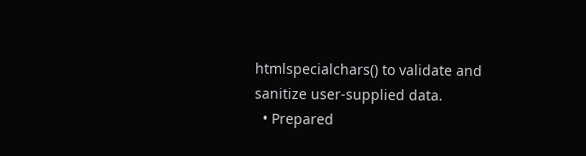htmlspecialchars() to validate and sanitize user-supplied data.
  • Prepared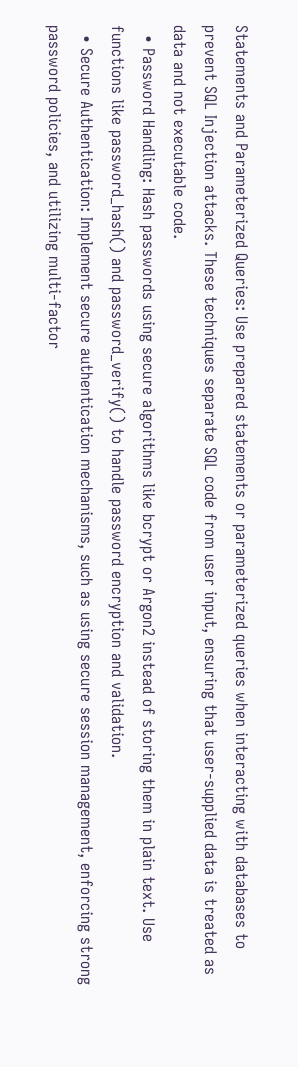Statements and Parameterized Queries: Use prepared statements or parameterized queries when interacting with databases to prevent SQL Injection attacks. These techniques separate SQL code from user input, ensuring that user-supplied data is treated as data and not executable code.
  • Password Handling: Hash passwords using secure algorithms like bcrypt or Argon2 instead of storing them in plain text. Use functions like password_hash() and password_verify() to handle password encryption and validation.
  • Secure Authentication: Implement secure authentication mechanisms, such as using secure session management, enforcing strong password policies, and utilizing multi-factor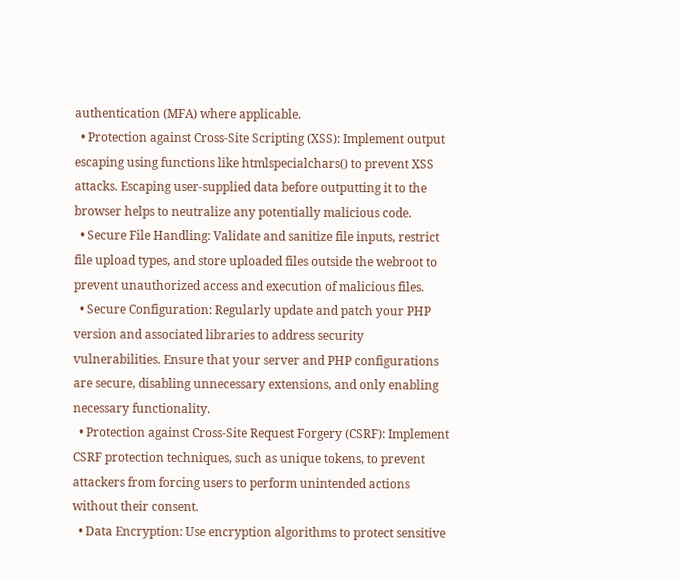authentication (MFA) where applicable.
  • Protection against Cross-Site Scripting (XSS): Implement output escaping using functions like htmlspecialchars() to prevent XSS attacks. Escaping user-supplied data before outputting it to the browser helps to neutralize any potentially malicious code.
  • Secure File Handling: Validate and sanitize file inputs, restrict file upload types, and store uploaded files outside the webroot to prevent unauthorized access and execution of malicious files.
  • Secure Configuration: Regularly update and patch your PHP version and associated libraries to address security vulnerabilities. Ensure that your server and PHP configurations are secure, disabling unnecessary extensions, and only enabling necessary functionality.
  • Protection against Cross-Site Request Forgery (CSRF): Implement CSRF protection techniques, such as unique tokens, to prevent attackers from forcing users to perform unintended actions without their consent.
  • Data Encryption: Use encryption algorithms to protect sensitive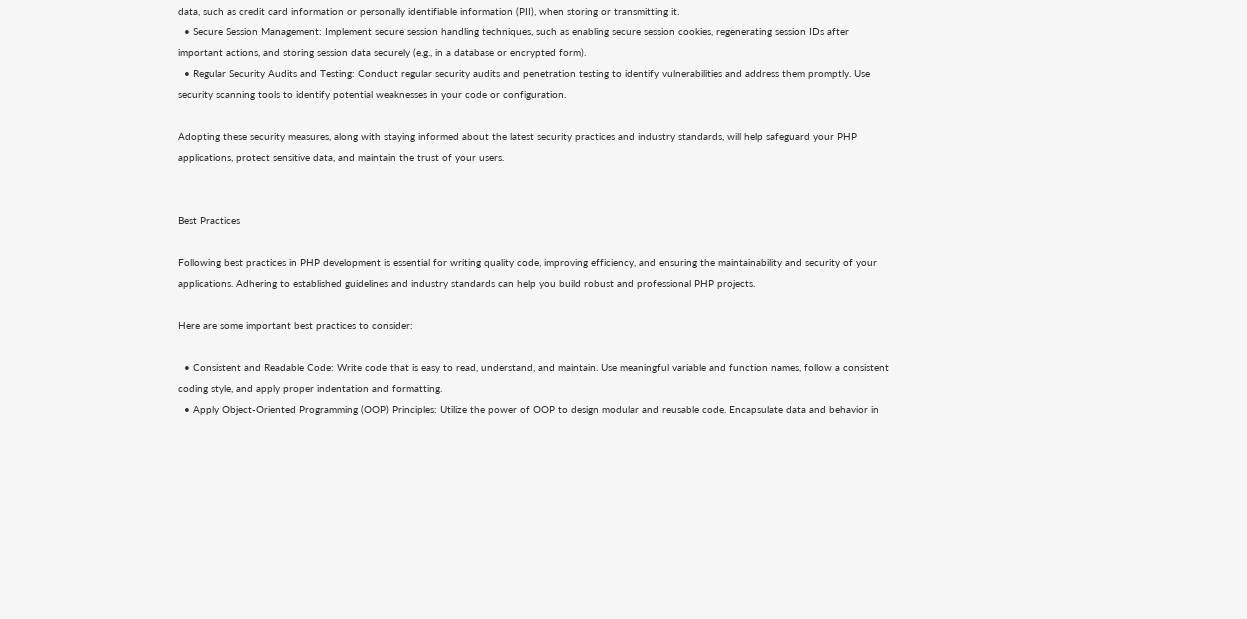data, such as credit card information or personally identifiable information (PII), when storing or transmitting it.
  • Secure Session Management: Implement secure session handling techniques, such as enabling secure session cookies, regenerating session IDs after important actions, and storing session data securely (e.g., in a database or encrypted form).
  • Regular Security Audits and Testing: Conduct regular security audits and penetration testing to identify vulnerabilities and address them promptly. Use security scanning tools to identify potential weaknesses in your code or configuration.

Adopting these security measures, along with staying informed about the latest security practices and industry standards, will help safeguard your PHP applications, protect sensitive data, and maintain the trust of your users.


Best Practices

Following best practices in PHP development is essential for writing quality code, improving efficiency, and ensuring the maintainability and security of your applications. Adhering to established guidelines and industry standards can help you build robust and professional PHP projects.

Here are some important best practices to consider:

  • Consistent and Readable Code: Write code that is easy to read, understand, and maintain. Use meaningful variable and function names, follow a consistent coding style, and apply proper indentation and formatting.
  • Apply Object-Oriented Programming (OOP) Principles: Utilize the power of OOP to design modular and reusable code. Encapsulate data and behavior in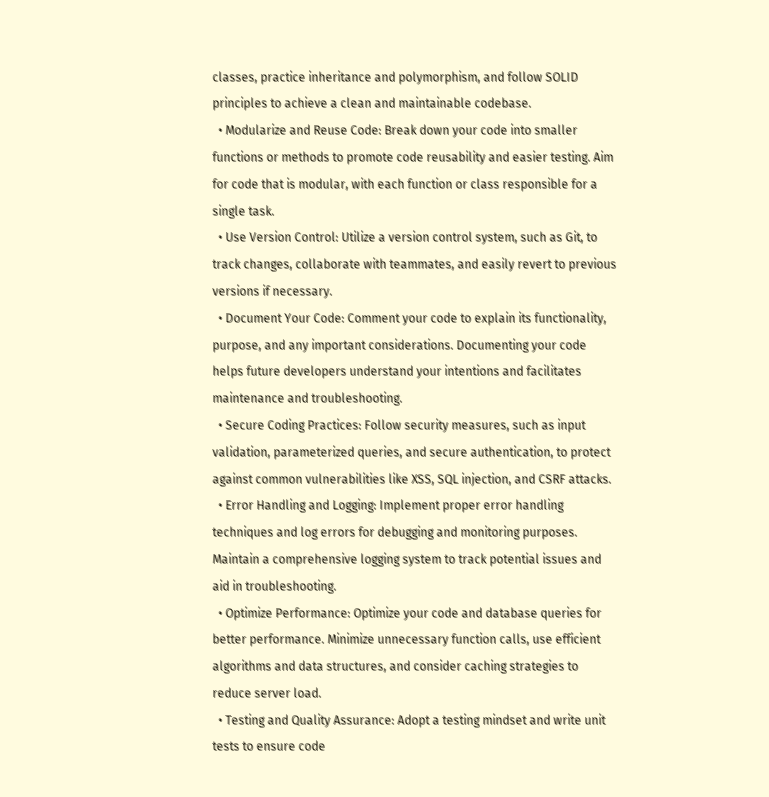classes, practice inheritance and polymorphism, and follow SOLID principles to achieve a clean and maintainable codebase.
  • Modularize and Reuse Code: Break down your code into smaller functions or methods to promote code reusability and easier testing. Aim for code that is modular, with each function or class responsible for a single task.
  • Use Version Control: Utilize a version control system, such as Git, to track changes, collaborate with teammates, and easily revert to previous versions if necessary.
  • Document Your Code: Comment your code to explain its functionality, purpose, and any important considerations. Documenting your code helps future developers understand your intentions and facilitates maintenance and troubleshooting.
  • Secure Coding Practices: Follow security measures, such as input validation, parameterized queries, and secure authentication, to protect against common vulnerabilities like XSS, SQL injection, and CSRF attacks.
  • Error Handling and Logging: Implement proper error handling techniques and log errors for debugging and monitoring purposes. Maintain a comprehensive logging system to track potential issues and aid in troubleshooting.
  • Optimize Performance: Optimize your code and database queries for better performance. Minimize unnecessary function calls, use efficient algorithms and data structures, and consider caching strategies to reduce server load.
  • Testing and Quality Assurance: Adopt a testing mindset and write unit tests to ensure code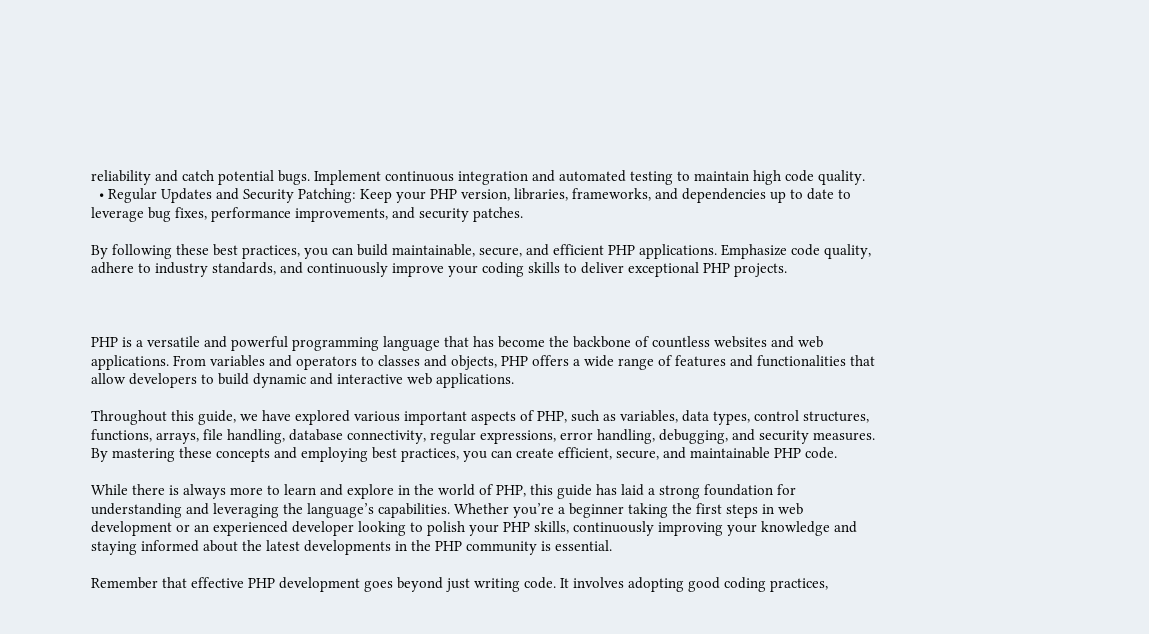reliability and catch potential bugs. Implement continuous integration and automated testing to maintain high code quality.
  • Regular Updates and Security Patching: Keep your PHP version, libraries, frameworks, and dependencies up to date to leverage bug fixes, performance improvements, and security patches.

By following these best practices, you can build maintainable, secure, and efficient PHP applications. Emphasize code quality, adhere to industry standards, and continuously improve your coding skills to deliver exceptional PHP projects.



PHP is a versatile and powerful programming language that has become the backbone of countless websites and web applications. From variables and operators to classes and objects, PHP offers a wide range of features and functionalities that allow developers to build dynamic and interactive web applications.

Throughout this guide, we have explored various important aspects of PHP, such as variables, data types, control structures, functions, arrays, file handling, database connectivity, regular expressions, error handling, debugging, and security measures. By mastering these concepts and employing best practices, you can create efficient, secure, and maintainable PHP code.

While there is always more to learn and explore in the world of PHP, this guide has laid a strong foundation for understanding and leveraging the language’s capabilities. Whether you’re a beginner taking the first steps in web development or an experienced developer looking to polish your PHP skills, continuously improving your knowledge and staying informed about the latest developments in the PHP community is essential.

Remember that effective PHP development goes beyond just writing code. It involves adopting good coding practices,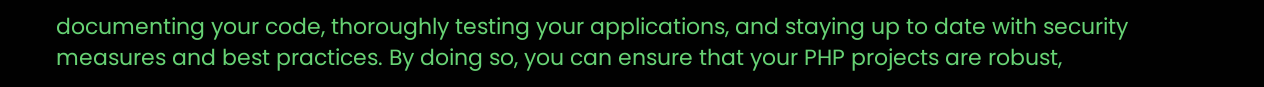documenting your code, thoroughly testing your applications, and staying up to date with security measures and best practices. By doing so, you can ensure that your PHP projects are robust,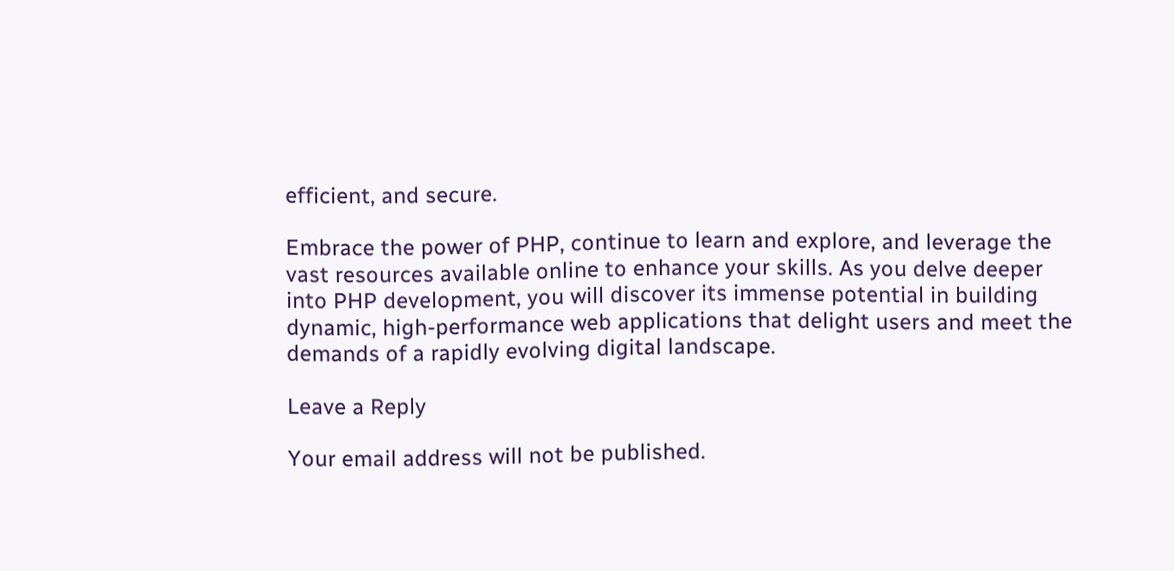efficient, and secure.

Embrace the power of PHP, continue to learn and explore, and leverage the vast resources available online to enhance your skills. As you delve deeper into PHP development, you will discover its immense potential in building dynamic, high-performance web applications that delight users and meet the demands of a rapidly evolving digital landscape.

Leave a Reply

Your email address will not be published.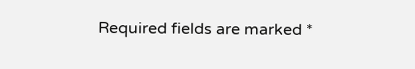Required fields are marked *